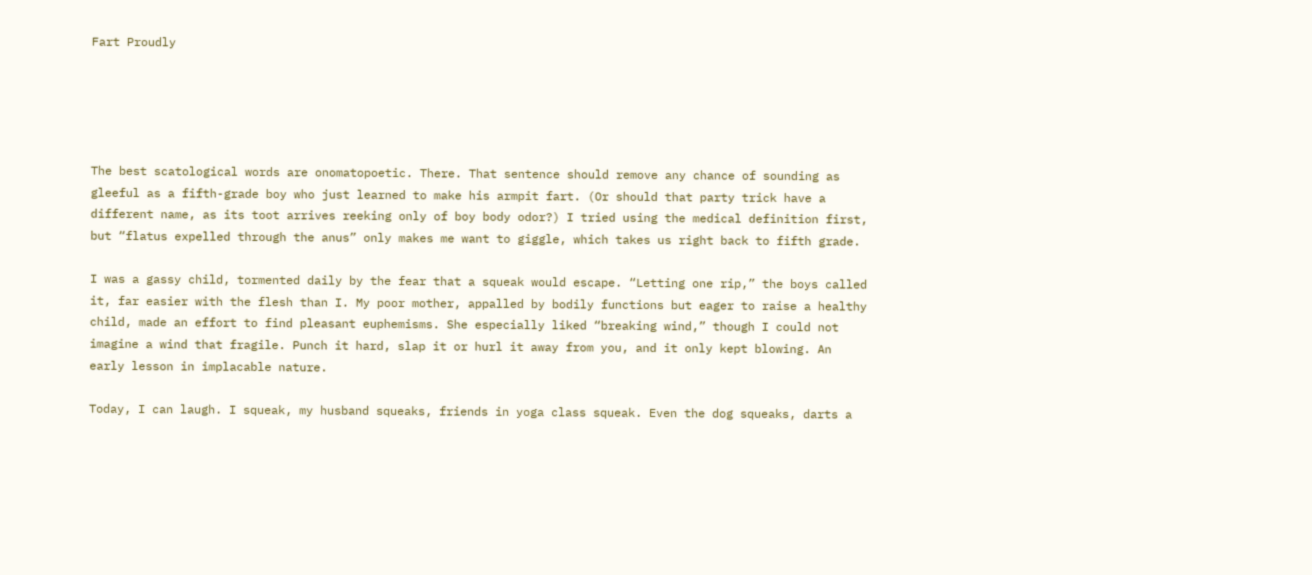Fart Proudly





The best scatological words are onomatopoetic. There. That sentence should remove any chance of sounding as gleeful as a fifth-grade boy who just learned to make his armpit fart. (Or should that party trick have a different name, as its toot arrives reeking only of boy body odor?) I tried using the medical definition first, but “flatus expelled through the anus” only makes me want to giggle, which takes us right back to fifth grade.

I was a gassy child, tormented daily by the fear that a squeak would escape. “Letting one rip,” the boys called it, far easier with the flesh than I. My poor mother, appalled by bodily functions but eager to raise a healthy child, made an effort to find pleasant euphemisms. She especially liked “breaking wind,” though I could not imagine a wind that fragile. Punch it hard, slap it or hurl it away from you, and it only kept blowing. An early lesson in implacable nature.

Today, I can laugh. I squeak, my husband squeaks, friends in yoga class squeak. Even the dog squeaks, darts a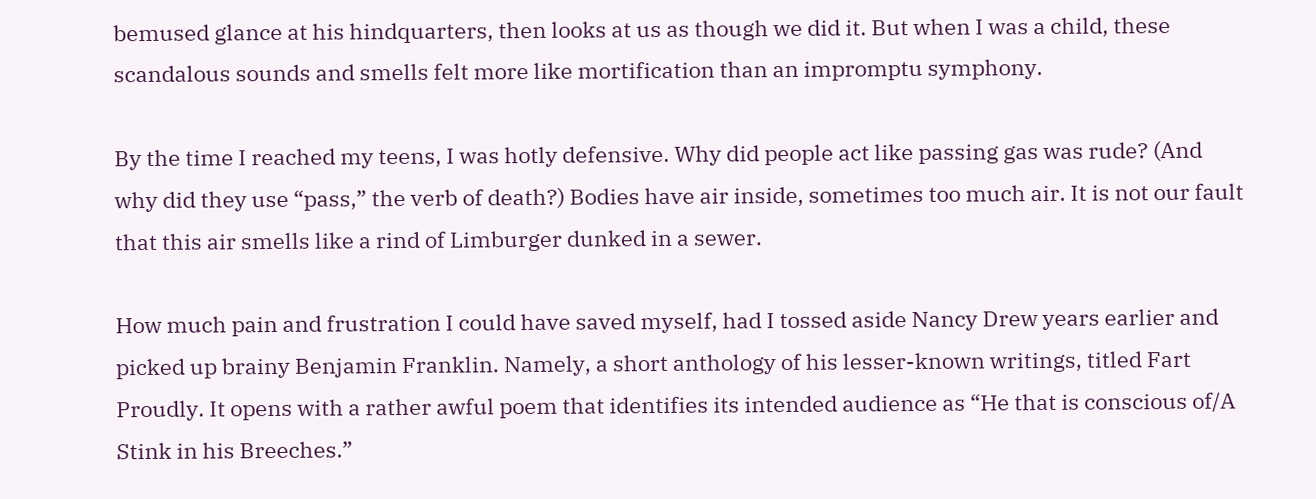bemused glance at his hindquarters, then looks at us as though we did it. But when I was a child, these scandalous sounds and smells felt more like mortification than an impromptu symphony.

By the time I reached my teens, I was hotly defensive. Why did people act like passing gas was rude? (And why did they use “pass,” the verb of death?) Bodies have air inside, sometimes too much air. It is not our fault that this air smells like a rind of Limburger dunked in a sewer.

How much pain and frustration I could have saved myself, had I tossed aside Nancy Drew years earlier and picked up brainy Benjamin Franklin. Namely, a short anthology of his lesser-known writings, titled Fart Proudly. It opens with a rather awful poem that identifies its intended audience as “He that is conscious of/A Stink in his Breeches.”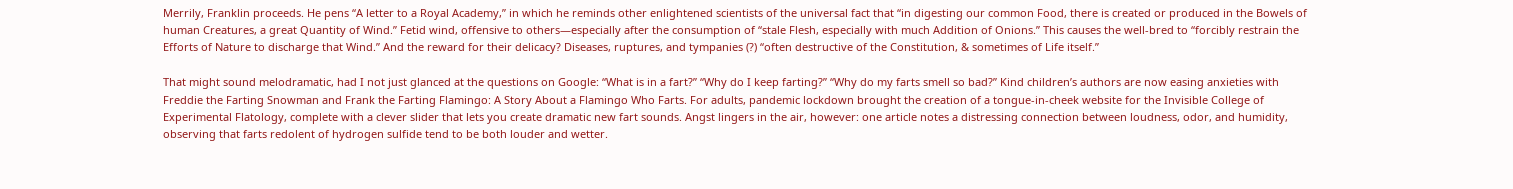Merrily, Franklin proceeds. He pens “A letter to a Royal Academy,” in which he reminds other enlightened scientists of the universal fact that “in digesting our common Food, there is created or produced in the Bowels of human Creatures, a great Quantity of Wind.” Fetid wind, offensive to others—especially after the consumption of “stale Flesh, especially with much Addition of Onions.” This causes the well-bred to “forcibly restrain the Efforts of Nature to discharge that Wind.” And the reward for their delicacy? Diseases, ruptures, and tympanies (?) “often destructive of the Constitution, & sometimes of Life itself.”

That might sound melodramatic, had I not just glanced at the questions on Google: “What is in a fart?” “Why do I keep farting?” “Why do my farts smell so bad?” Kind children’s authors are now easing anxieties with Freddie the Farting Snowman and Frank the Farting Flamingo: A Story About a Flamingo Who Farts. For adults, pandemic lockdown brought the creation of a tongue-in-cheek website for the Invisible College of Experimental Flatology, complete with a clever slider that lets you create dramatic new fart sounds. Angst lingers in the air, however: one article notes a distressing connection between loudness, odor, and humidity, observing that farts redolent of hydrogen sulfide tend to be both louder and wetter.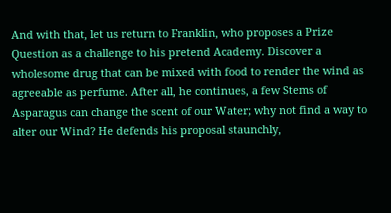And with that, let us return to Franklin, who proposes a Prize Question as a challenge to his pretend Academy. Discover a wholesome drug that can be mixed with food to render the wind as agreeable as perfume. After all, he continues, a few Stems of Asparagus can change the scent of our Water; why not find a way to alter our Wind? He defends his proposal staunchly,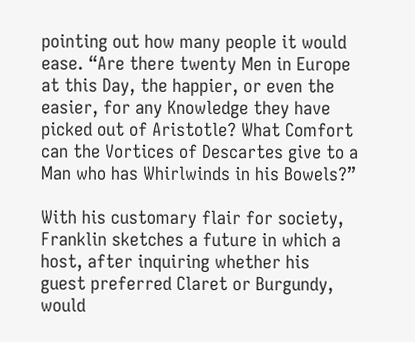pointing out how many people it would ease. “Are there twenty Men in Europe at this Day, the happier, or even the easier, for any Knowledge they have picked out of Aristotle? What Comfort can the Vortices of Descartes give to a Man who has Whirlwinds in his Bowels?”

With his customary flair for society, Franklin sketches a future in which a host, after inquiring whether his guest preferred Claret or Burgundy, would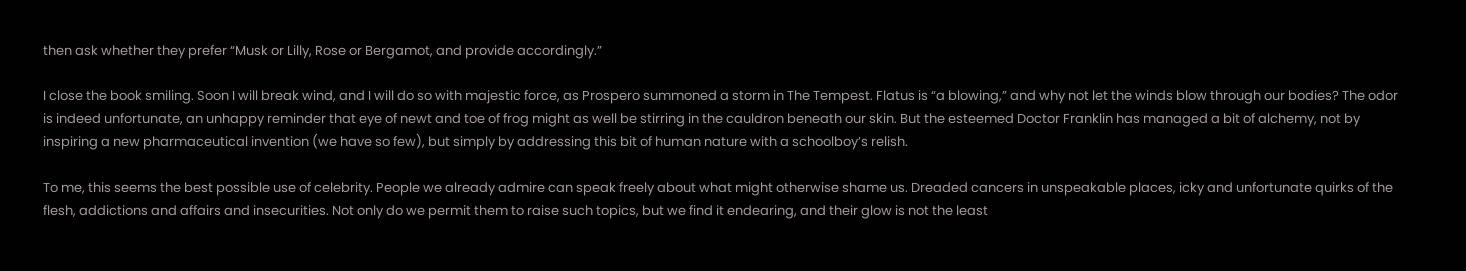then ask whether they prefer “Musk or Lilly, Rose or Bergamot, and provide accordingly.”

I close the book smiling. Soon I will break wind, and I will do so with majestic force, as Prospero summoned a storm in The Tempest. Flatus is “a blowing,” and why not let the winds blow through our bodies? The odor is indeed unfortunate, an unhappy reminder that eye of newt and toe of frog might as well be stirring in the cauldron beneath our skin. But the esteemed Doctor Franklin has managed a bit of alchemy, not by inspiring a new pharmaceutical invention (we have so few), but simply by addressing this bit of human nature with a schoolboy’s relish.

To me, this seems the best possible use of celebrity. People we already admire can speak freely about what might otherwise shame us. Dreaded cancers in unspeakable places, icky and unfortunate quirks of the flesh, addictions and affairs and insecurities. Not only do we permit them to raise such topics, but we find it endearing, and their glow is not the least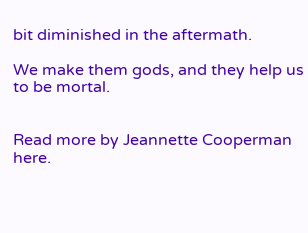bit diminished in the aftermath.

We make them gods, and they help us to be mortal.


Read more by Jeannette Cooperman here.